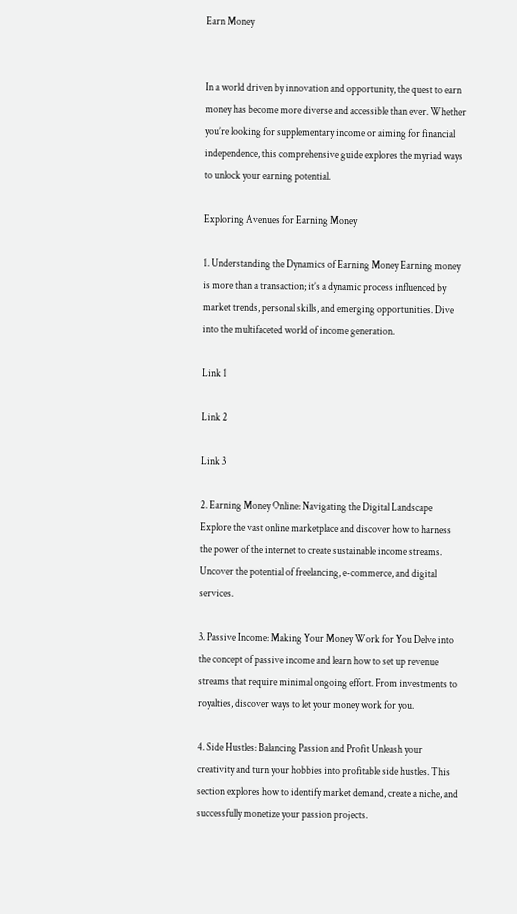Earn Money


In a world driven by innovation and opportunity, the quest to earn money has become more diverse and accessible than ever. Whether you’re looking for supplementary income or aiming for financial independence, this comprehensive guide explores the myriad ways to unlock your earning potential.

Exploring Avenues for Earning Money

1. Understanding the Dynamics of Earning Money Earning money is more than a transaction; it’s a dynamic process influenced by market trends, personal skills, and emerging opportunities. Dive into the multifaceted world of income generation.

Link 1

Link 2

Link 3

2. Earning Money Online: Navigating the Digital Landscape Explore the vast online marketplace and discover how to harness the power of the internet to create sustainable income streams. Uncover the potential of freelancing, e-commerce, and digital services.

3. Passive Income: Making Your Money Work for You Delve into the concept of passive income and learn how to set up revenue streams that require minimal ongoing effort. From investments to royalties, discover ways to let your money work for you.

4. Side Hustles: Balancing Passion and Profit Unleash your creativity and turn your hobbies into profitable side hustles. This section explores how to identify market demand, create a niche, and successfully monetize your passion projects.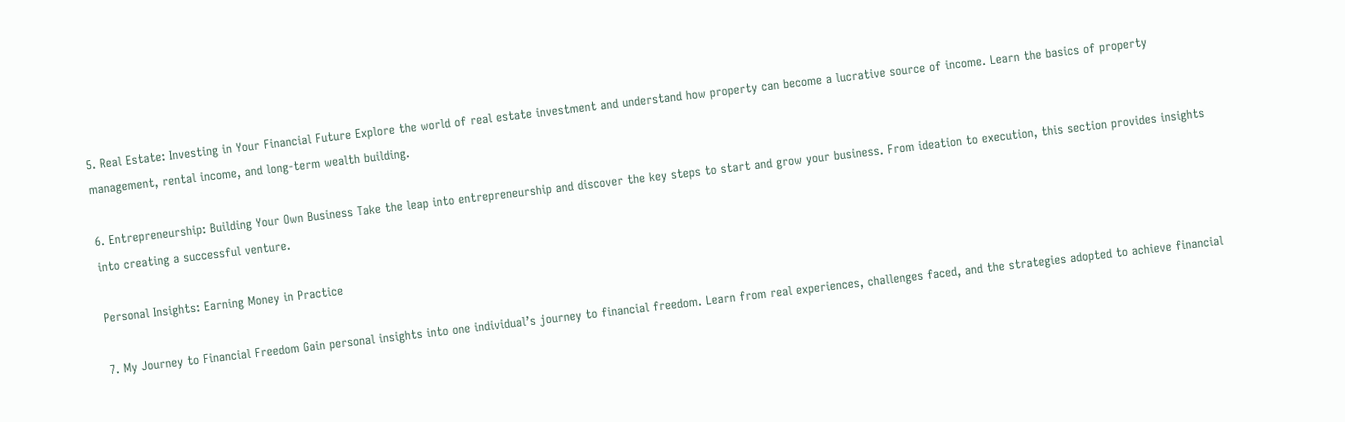5. Real Estate: Investing in Your Financial Future Explore the world of real estate investment and understand how property can become a lucrative source of income. Learn the basics of property management, rental income, and long-term wealth building.

6. Entrepreneurship: Building Your Own Business Take the leap into entrepreneurship and discover the key steps to start and grow your business. From ideation to execution, this section provides insights into creating a successful venture.

Personal Insights: Earning Money in Practice

7. My Journey to Financial Freedom Gain personal insights into one individual’s journey to financial freedom. Learn from real experiences, challenges faced, and the strategies adopted to achieve financial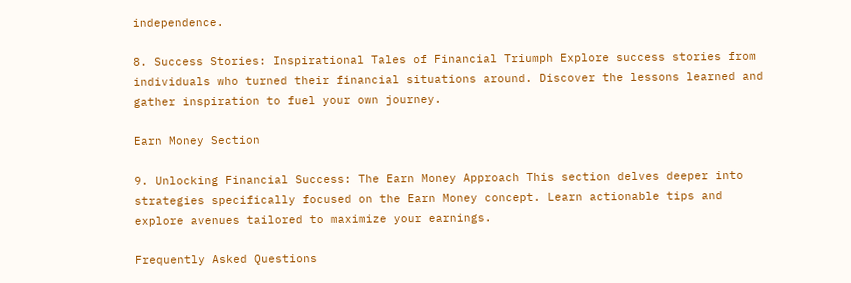independence.

8. Success Stories: Inspirational Tales of Financial Triumph Explore success stories from individuals who turned their financial situations around. Discover the lessons learned and gather inspiration to fuel your own journey.

Earn Money Section

9. Unlocking Financial Success: The Earn Money Approach This section delves deeper into strategies specifically focused on the Earn Money concept. Learn actionable tips and explore avenues tailored to maximize your earnings.

Frequently Asked Questions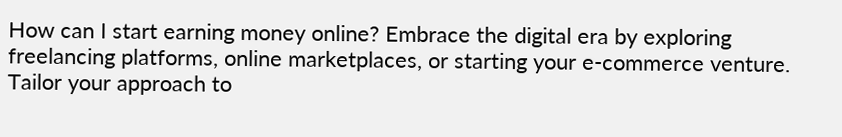How can I start earning money online? Embrace the digital era by exploring freelancing platforms, online marketplaces, or starting your e-commerce venture. Tailor your approach to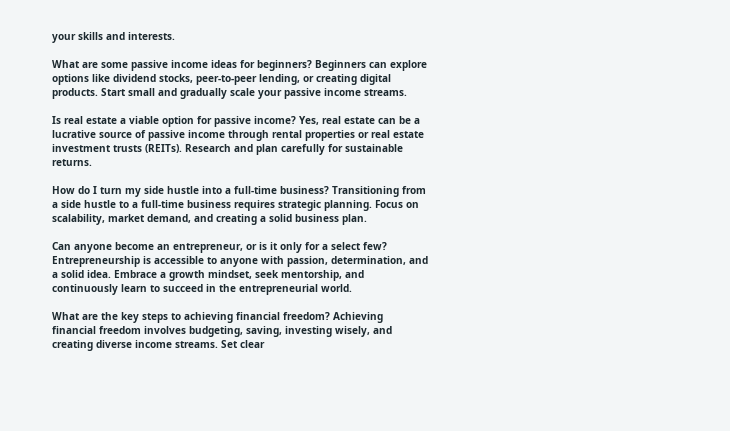your skills and interests.

What are some passive income ideas for beginners? Beginners can explore options like dividend stocks, peer-to-peer lending, or creating digital products. Start small and gradually scale your passive income streams.

Is real estate a viable option for passive income? Yes, real estate can be a lucrative source of passive income through rental properties or real estate investment trusts (REITs). Research and plan carefully for sustainable returns.

How do I turn my side hustle into a full-time business? Transitioning from a side hustle to a full-time business requires strategic planning. Focus on scalability, market demand, and creating a solid business plan.

Can anyone become an entrepreneur, or is it only for a select few? Entrepreneurship is accessible to anyone with passion, determination, and a solid idea. Embrace a growth mindset, seek mentorship, and continuously learn to succeed in the entrepreneurial world.

What are the key steps to achieving financial freedom? Achieving financial freedom involves budgeting, saving, investing wisely, and creating diverse income streams. Set clear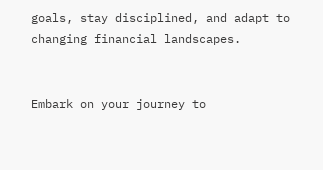goals, stay disciplined, and adapt to changing financial landscapes.


Embark on your journey to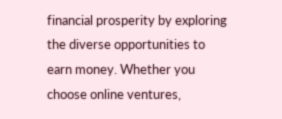financial prosperity by exploring the diverse opportunities to earn money. Whether you choose online ventures,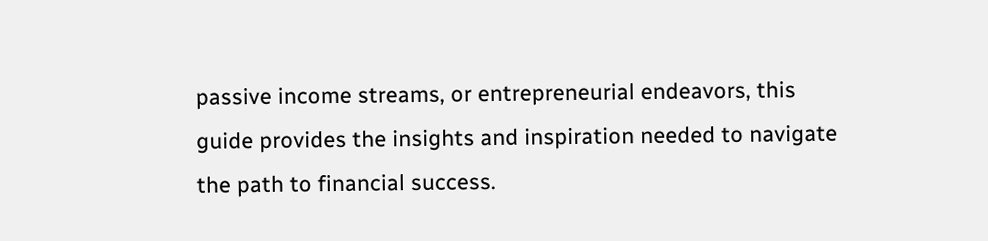passive income streams, or entrepreneurial endeavors, this guide provides the insights and inspiration needed to navigate the path to financial success.